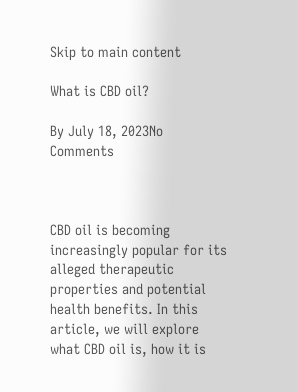Skip to main content

What is CBD oil?

By July 18, 2023No Comments



CBD oil is becoming increasingly popular for its alleged therapeutic properties and potential health benefits. In this article, we will explore what CBD oil is, how it is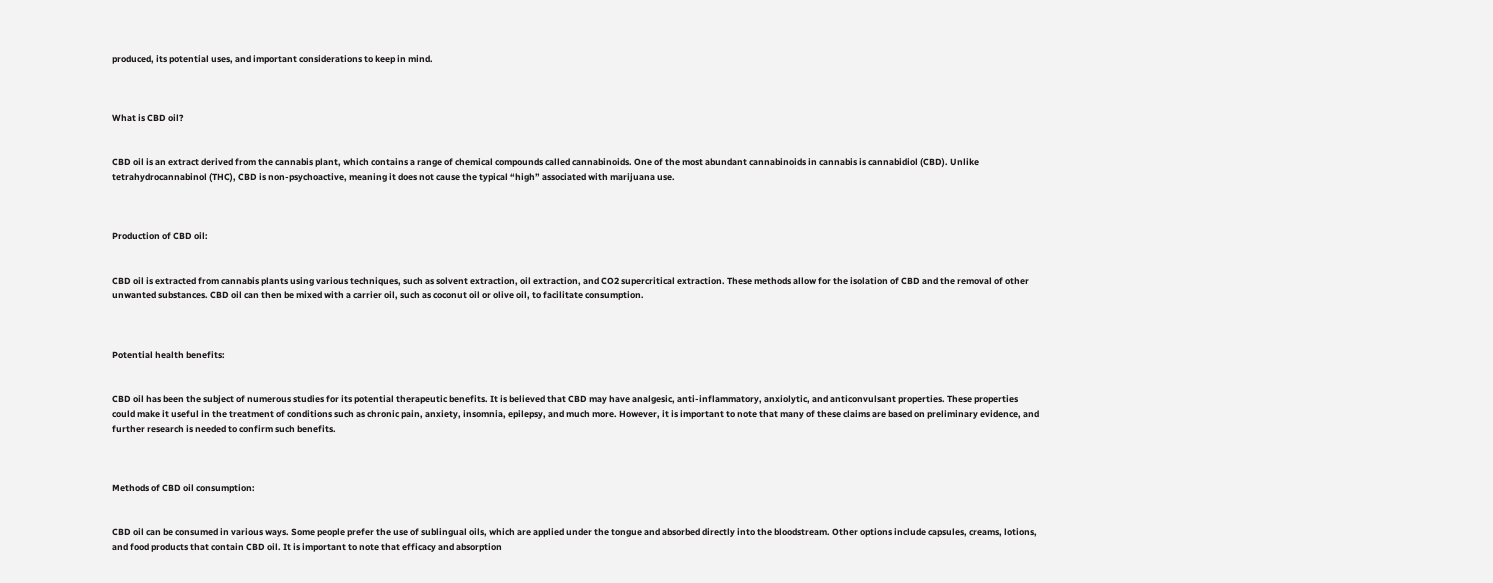produced, its potential uses, and important considerations to keep in mind.



What is CBD oil?


CBD oil is an extract derived from the cannabis plant, which contains a range of chemical compounds called cannabinoids. One of the most abundant cannabinoids in cannabis is cannabidiol (CBD). Unlike tetrahydrocannabinol (THC), CBD is non-psychoactive, meaning it does not cause the typical “high” associated with marijuana use.



Production of CBD oil:


CBD oil is extracted from cannabis plants using various techniques, such as solvent extraction, oil extraction, and CO2 supercritical extraction. These methods allow for the isolation of CBD and the removal of other unwanted substances. CBD oil can then be mixed with a carrier oil, such as coconut oil or olive oil, to facilitate consumption.



Potential health benefits:


CBD oil has been the subject of numerous studies for its potential therapeutic benefits. It is believed that CBD may have analgesic, anti-inflammatory, anxiolytic, and anticonvulsant properties. These properties could make it useful in the treatment of conditions such as chronic pain, anxiety, insomnia, epilepsy, and much more. However, it is important to note that many of these claims are based on preliminary evidence, and further research is needed to confirm such benefits.



Methods of CBD oil consumption:


CBD oil can be consumed in various ways. Some people prefer the use of sublingual oils, which are applied under the tongue and absorbed directly into the bloodstream. Other options include capsules, creams, lotions, and food products that contain CBD oil. It is important to note that efficacy and absorption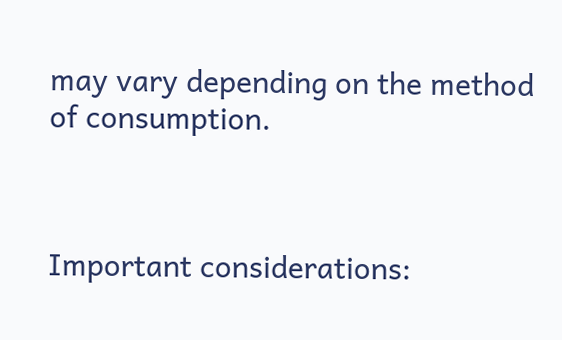may vary depending on the method of consumption.



Important considerations: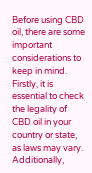Before using CBD oil, there are some important considerations to keep in mind. Firstly, it is essential to check the legality of CBD oil in your country or state, as laws may vary. Additionally,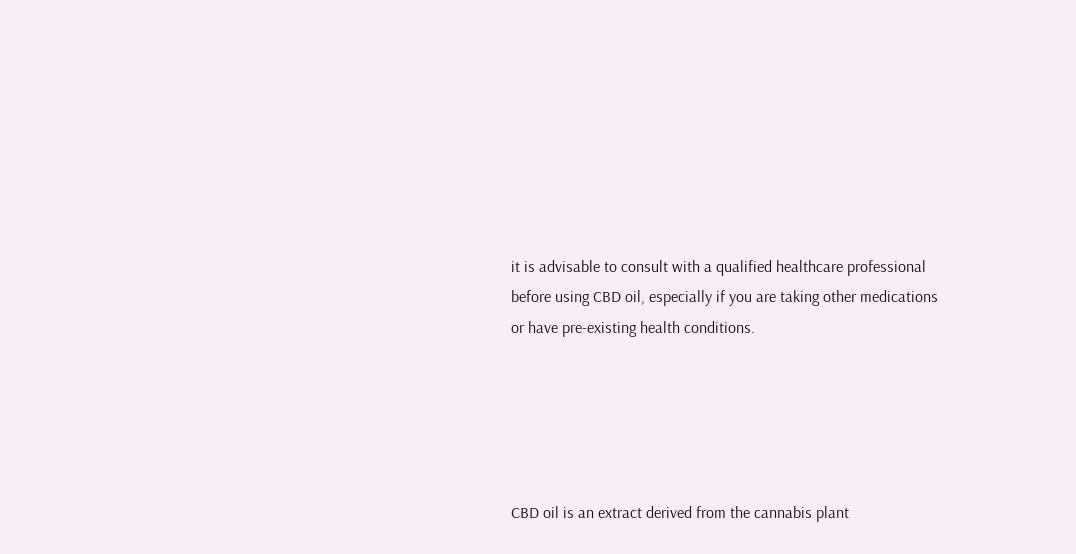it is advisable to consult with a qualified healthcare professional before using CBD oil, especially if you are taking other medications or have pre-existing health conditions.





CBD oil is an extract derived from the cannabis plant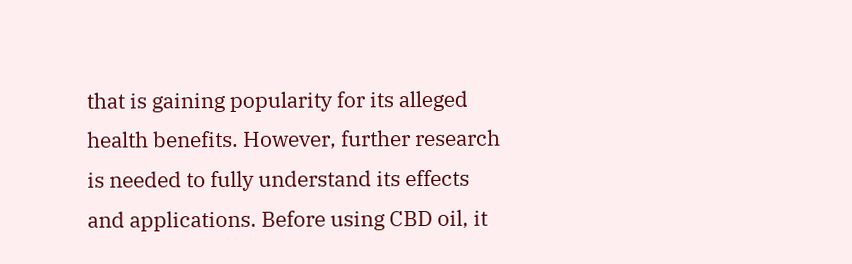that is gaining popularity for its alleged health benefits. However, further research is needed to fully understand its effects and applications. Before using CBD oil, it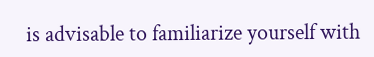is advisable to familiarize yourself with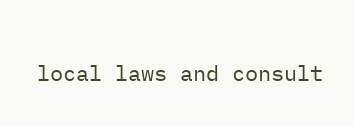local laws and consult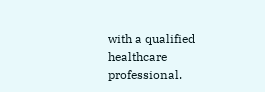with a qualified healthcare professional.